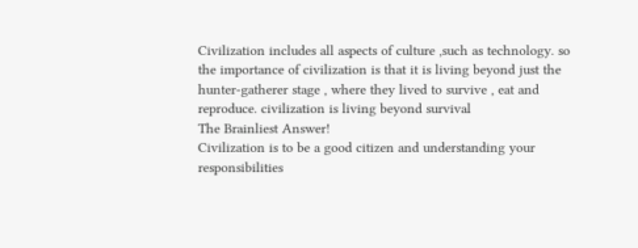Civilization includes all aspects of culture ,such as technology. so the importance of civilization is that it is living beyond just the hunter-gatherer stage , where they lived to survive , eat and reproduce. civilization is living beyond survival
The Brainliest Answer!
Civilization is to be a good citizen and understanding your responsibilities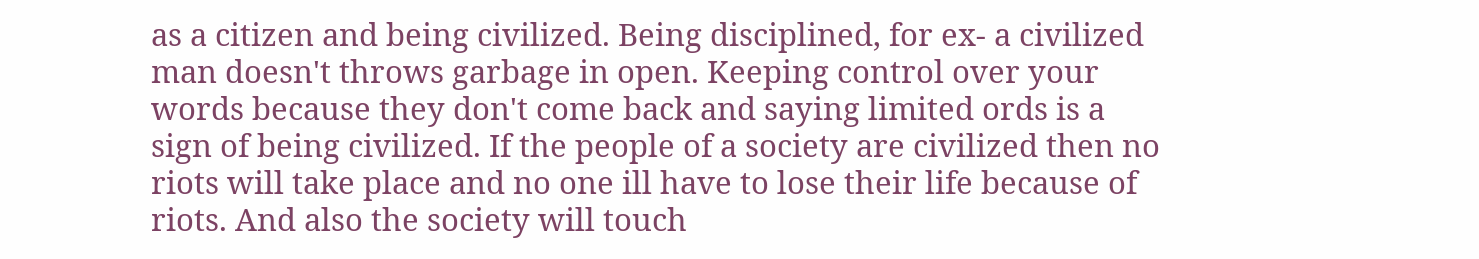as a citizen and being civilized. Being disciplined, for ex- a civilized man doesn't throws garbage in open. Keeping control over your words because they don't come back and saying limited ords is a sign of being civilized. If the people of a society are civilized then no riots will take place and no one ill have to lose their life because of riots. And also the society will touch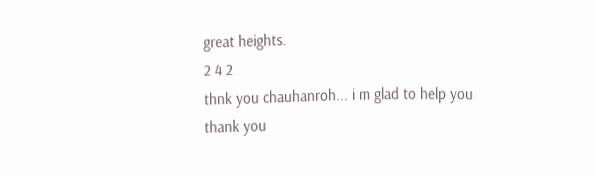great heights.
2 4 2
thnk you chauhanroh... i m glad to help you
thank you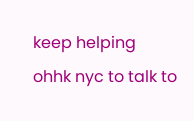keep helping
ohhk nyc to talk to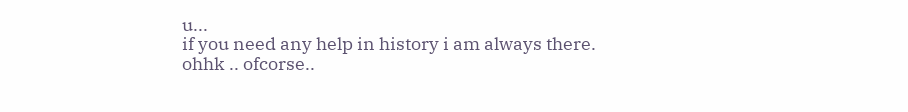u...
if you need any help in history i am always there.
ohhk .. ofcorse..